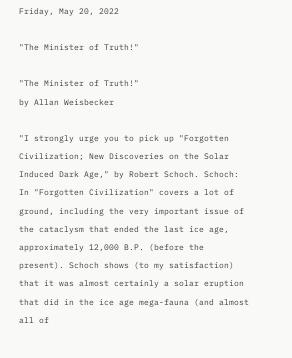Friday, May 20, 2022

"The Minister of Truth!"

"The Minister of Truth!"
by Allan Weisbecker

"I strongly urge you to pick up "Forgotten Civilization; New Discoveries on the Solar Induced Dark Age," by Robert Schoch. Schoch: In "Forgotten Civilization" covers a lot of ground, including the very important issue of the cataclysm that ended the last ice age, approximately 12,000 B.P. (before the present). Schoch shows (to my satisfaction) that it was almost certainly a solar eruption that did in the ice age mega-fauna (and almost all of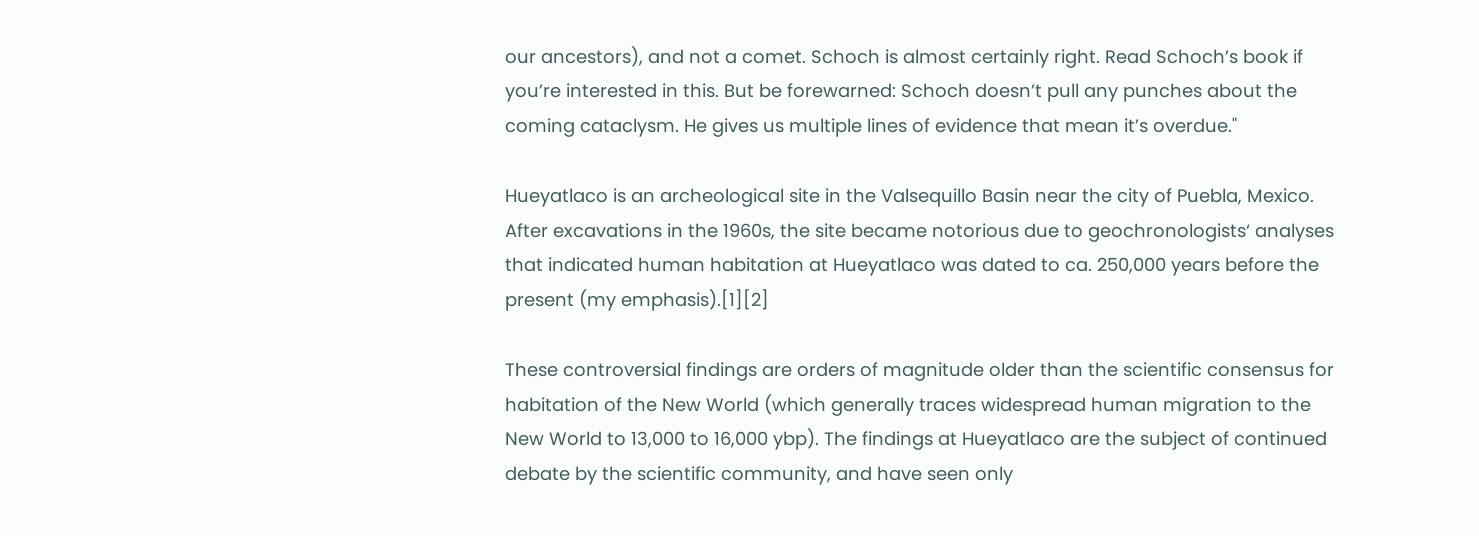our ancestors), and not a comet. Schoch is almost certainly right. Read Schoch’s book if you’re interested in this. But be forewarned: Schoch doesn’t pull any punches about the coming cataclysm. He gives us multiple lines of evidence that mean it’s overdue."

Hueyatlaco is an archeological site in the Valsequillo Basin near the city of Puebla, Mexico. After excavations in the 1960s, the site became notorious due to geochronologists‘ analyses that indicated human habitation at Hueyatlaco was dated to ca. 250,000 years before the present (my emphasis).[1][2]

These controversial findings are orders of magnitude older than the scientific consensus for habitation of the New World (which generally traces widespread human migration to the New World to 13,000 to 16,000 ybp). The findings at Hueyatlaco are the subject of continued debate by the scientific community, and have seen only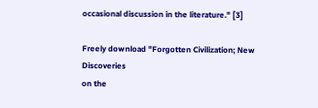occasional discussion in the literature." [3]

Freely download "Forgotten Civilization; New Discoveries
on the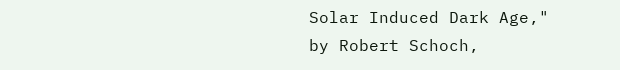Solar Induced Dark Age," by Robert Schoch,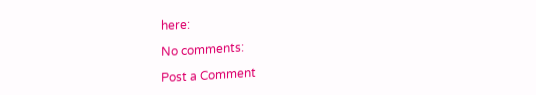here:

No comments:

Post a Comment